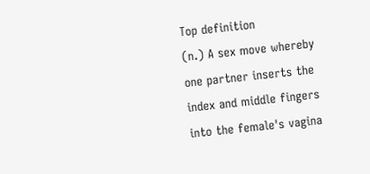Top definition
(n.) A sex move whereby one partner inserts the index and middle fingers into the female's vagina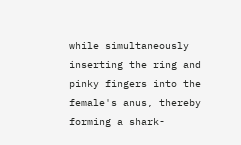while simultaneously inserting the ring and pinky fingers into the female's anus, thereby forming a shark-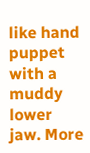like hand puppet with a muddy lower jaw. More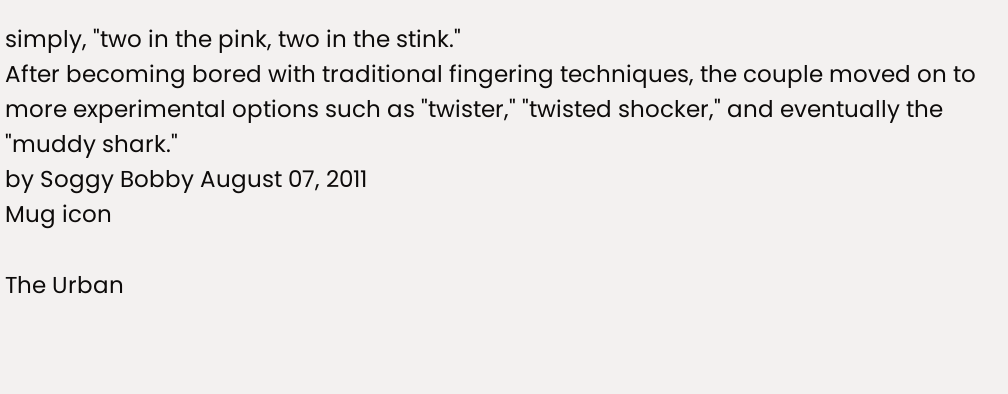simply, "two in the pink, two in the stink."
After becoming bored with traditional fingering techniques, the couple moved on to more experimental options such as "twister," "twisted shocker," and eventually the "muddy shark."
by Soggy Bobby August 07, 2011
Mug icon

The Urban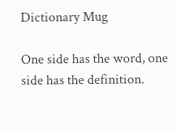Dictionary Mug

One side has the word, one side has the definition.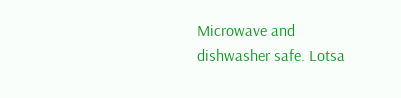Microwave and dishwasher safe. Lotsa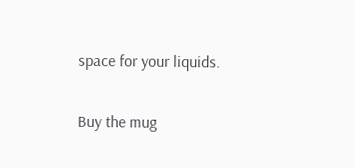space for your liquids.

Buy the mug